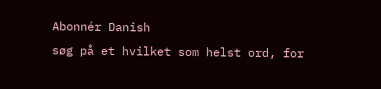Abonnér Danish
søg på et hvilket som helst ord, for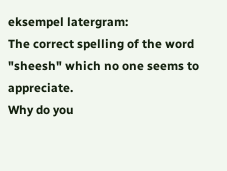eksempel latergram:
The correct spelling of the word "sheesh" which no one seems to appreciate.
Why do you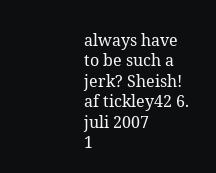always have to be such a jerk? Sheish!
af tickley42 6. juli 2007
1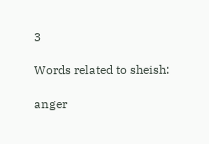3

Words related to sheish:

anger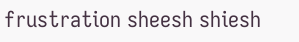frustration sheesh shiesh